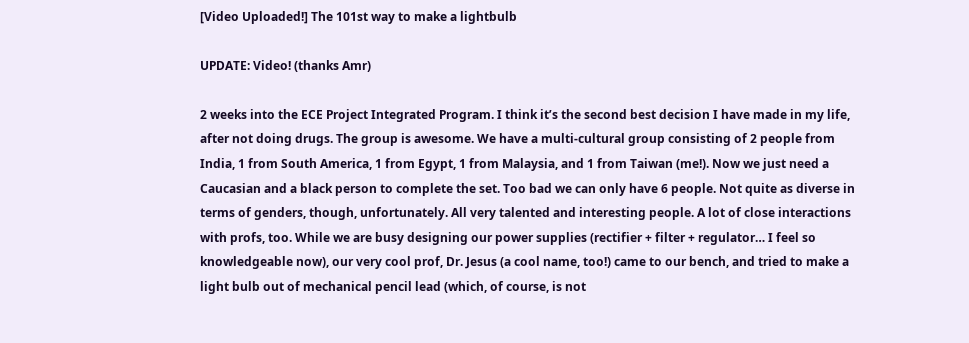[Video Uploaded!] The 101st way to make a lightbulb

UPDATE: Video! (thanks Amr)

2 weeks into the ECE Project Integrated Program. I think it’s the second best decision I have made in my life, after not doing drugs. The group is awesome. We have a multi-cultural group consisting of 2 people from India, 1 from South America, 1 from Egypt, 1 from Malaysia, and 1 from Taiwan (me!). Now we just need a Caucasian and a black person to complete the set. Too bad we can only have 6 people. Not quite as diverse in terms of genders, though, unfortunately. All very talented and interesting people. A lot of close interactions with profs, too. While we are busy designing our power supplies (rectifier + filter + regulator… I feel so knowledgeable now), our very cool prof, Dr. Jesus (a cool name, too!) came to our bench, and tried to make a light bulb out of mechanical pencil lead (which, of course, is not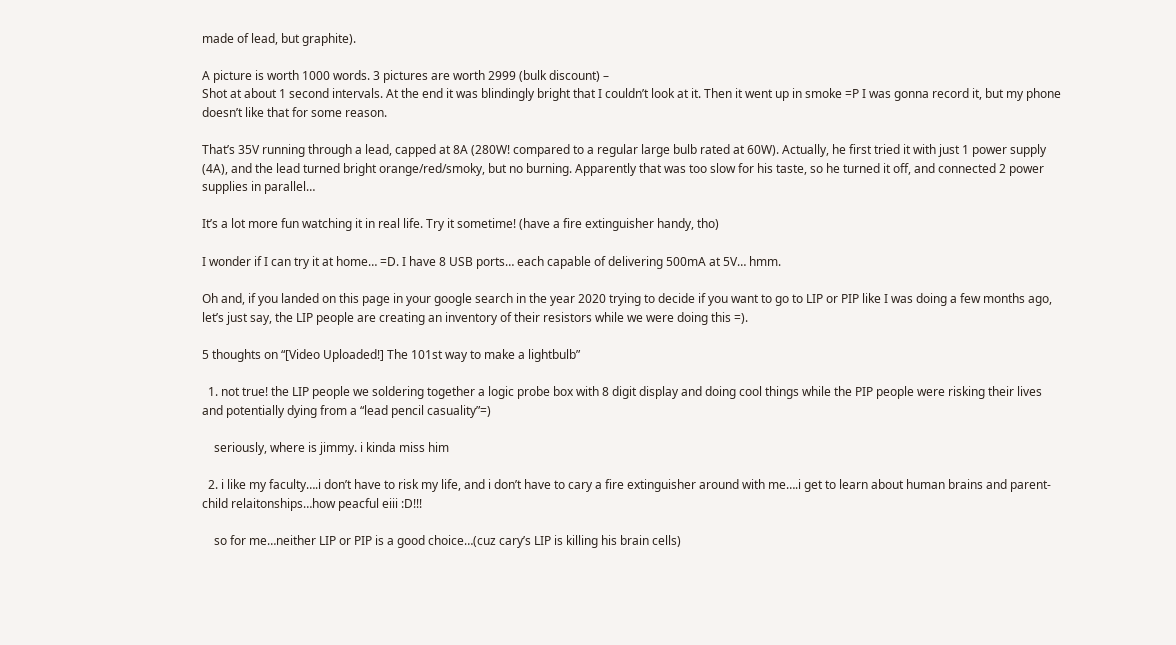made of lead, but graphite).

A picture is worth 1000 words. 3 pictures are worth 2999 (bulk discount) –
Shot at about 1 second intervals. At the end it was blindingly bright that I couldn’t look at it. Then it went up in smoke =P I was gonna record it, but my phone doesn’t like that for some reason.

That’s 35V running through a lead, capped at 8A (280W! compared to a regular large bulb rated at 60W). Actually, he first tried it with just 1 power supply (4A), and the lead turned bright orange/red/smoky, but no burning. Apparently that was too slow for his taste, so he turned it off, and connected 2 power supplies in parallel…

It’s a lot more fun watching it in real life. Try it sometime! (have a fire extinguisher handy, tho)

I wonder if I can try it at home… =D. I have 8 USB ports… each capable of delivering 500mA at 5V… hmm.

Oh and, if you landed on this page in your google search in the year 2020 trying to decide if you want to go to LIP or PIP like I was doing a few months ago, let’s just say, the LIP people are creating an inventory of their resistors while we were doing this =).

5 thoughts on “[Video Uploaded!] The 101st way to make a lightbulb”

  1. not true! the LIP people we soldering together a logic probe box with 8 digit display and doing cool things while the PIP people were risking their lives and potentially dying from a “lead pencil casuality”=)

    seriously, where is jimmy. i kinda miss him

  2. i like my faculty….i don’t have to risk my life, and i don’t have to cary a fire extinguisher around with me….i get to learn about human brains and parent-child relaitonships…how peacful eiii :D!!!

    so for me…neither LIP or PIP is a good choice…(cuz cary’s LIP is killing his brain cells)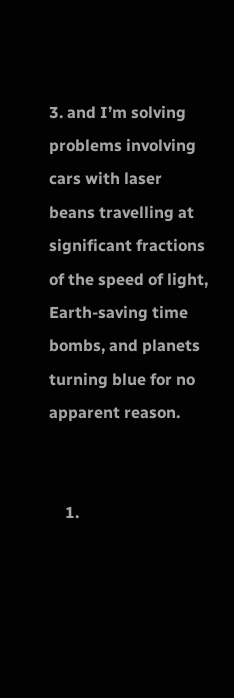3. and I’m solving problems involving cars with laser beans travelling at significant fractions of the speed of light, Earth-saving time bombs, and planets turning blue for no apparent reason.


    1.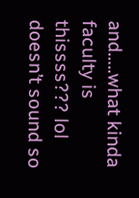and…..what kinda faculty is thissss??? lol doesn’t sound so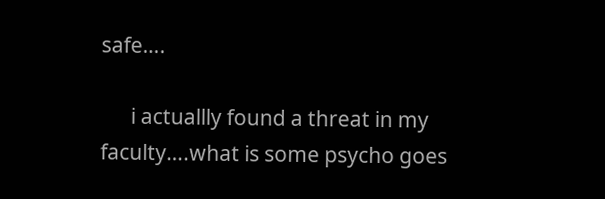safe….

      i actuallly found a threat in my faculty….what is some psycho goes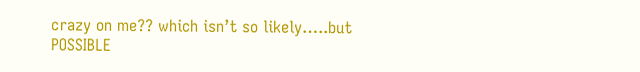crazy on me?? which isn’t so likely…..but POSSIBLE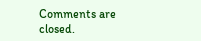Comments are closed.